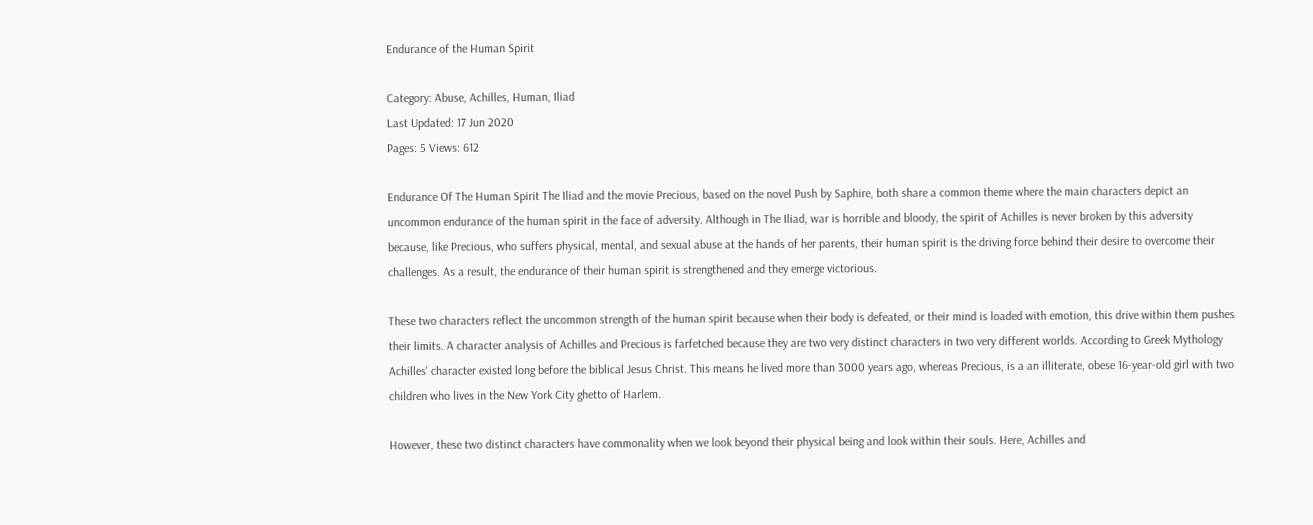Endurance of the Human Spirit

Category: Abuse, Achilles, Human, Iliad
Last Updated: 17 Jun 2020
Pages: 5 Views: 612

Endurance Of The Human Spirit The Iliad and the movie Precious, based on the novel Push by Saphire, both share a common theme where the main characters depict an uncommon endurance of the human spirit in the face of adversity. Although in The Iliad, war is horrible and bloody, the spirit of Achilles is never broken by this adversity because, like Precious, who suffers physical, mental, and sexual abuse at the hands of her parents, their human spirit is the driving force behind their desire to overcome their challenges. As a result, the endurance of their human spirit is strengthened and they emerge victorious.

These two characters reflect the uncommon strength of the human spirit because when their body is defeated, or their mind is loaded with emotion, this drive within them pushes their limits. A character analysis of Achilles and Precious is farfetched because they are two very distinct characters in two very different worlds. According to Greek Mythology Achilles' character existed long before the biblical Jesus Christ. This means he lived more than 3000 years ago, whereas Precious, is a an illiterate, obese 16-year-old girl with two children who lives in the New York City ghetto of Harlem.

However, these two distinct characters have commonality when we look beyond their physical being and look within their souls. Here, Achilles and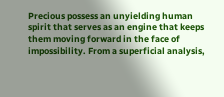Precious possess an unyielding human spirit that serves as an engine that keeps them moving forward in the face of impossibility. From a superficial analysis,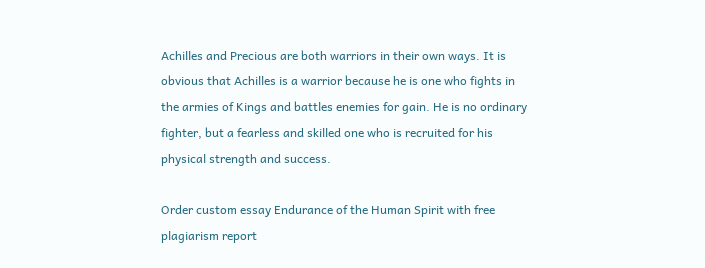Achilles and Precious are both warriors in their own ways. It is obvious that Achilles is a warrior because he is one who fights in the armies of Kings and battles enemies for gain. He is no ordinary fighter, but a fearless and skilled one who is recruited for his physical strength and success.

Order custom essay Endurance of the Human Spirit with free plagiarism report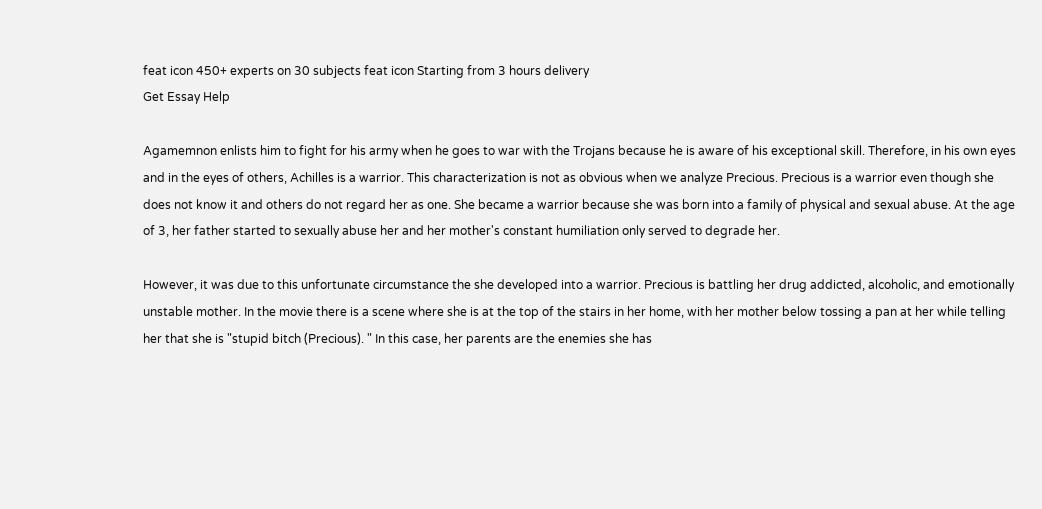feat icon 450+ experts on 30 subjects feat icon Starting from 3 hours delivery
Get Essay Help

Agamemnon enlists him to fight for his army when he goes to war with the Trojans because he is aware of his exceptional skill. Therefore, in his own eyes and in the eyes of others, Achilles is a warrior. This characterization is not as obvious when we analyze Precious. Precious is a warrior even though she does not know it and others do not regard her as one. She became a warrior because she was born into a family of physical and sexual abuse. At the age of 3, her father started to sexually abuse her and her mother's constant humiliation only served to degrade her.

However, it was due to this unfortunate circumstance the she developed into a warrior. Precious is battling her drug addicted, alcoholic, and emotionally unstable mother. In the movie there is a scene where she is at the top of the stairs in her home, with her mother below tossing a pan at her while telling her that she is "stupid bitch (Precious). " In this case, her parents are the enemies she has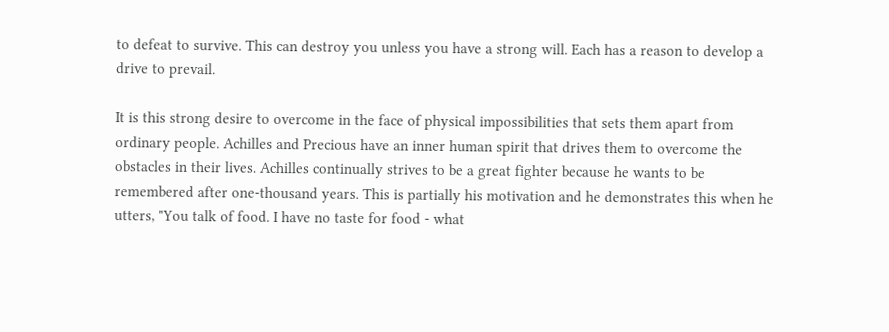to defeat to survive. This can destroy you unless you have a strong will. Each has a reason to develop a drive to prevail.

It is this strong desire to overcome in the face of physical impossibilities that sets them apart from ordinary people. Achilles and Precious have an inner human spirit that drives them to overcome the obstacles in their lives. Achilles continually strives to be a great fighter because he wants to be remembered after one-thousand years. This is partially his motivation and he demonstrates this when he utters, "You talk of food. I have no taste for food - what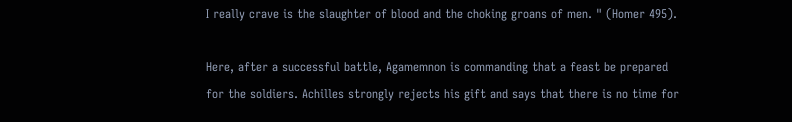I really crave is the slaughter of blood and the choking groans of men. " (Homer 495).

Here, after a successful battle, Agamemnon is commanding that a feast be prepared for the soldiers. Achilles strongly rejects his gift and says that there is no time for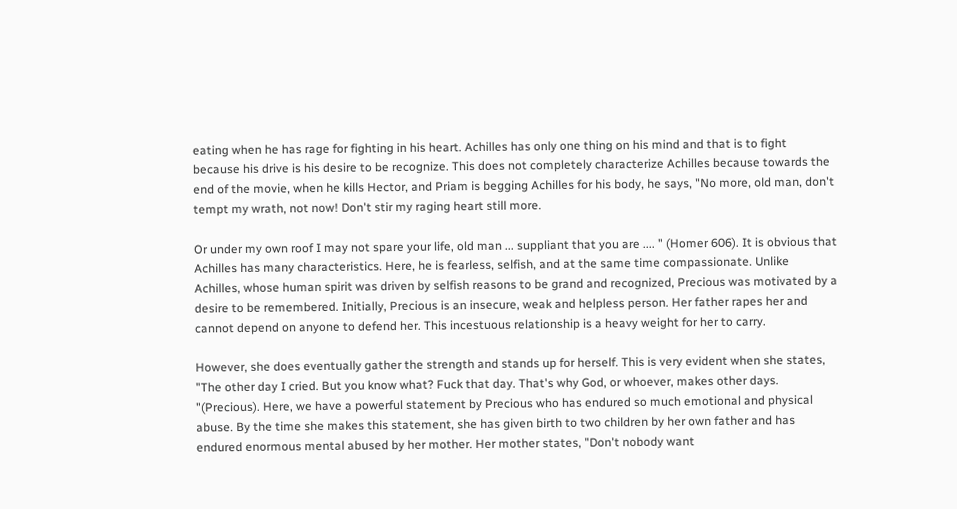eating when he has rage for fighting in his heart. Achilles has only one thing on his mind and that is to fight because his drive is his desire to be recognize. This does not completely characterize Achilles because towards the end of the movie, when he kills Hector, and Priam is begging Achilles for his body, he says, "No more, old man, don't tempt my wrath, not now! Don't stir my raging heart still more.

Or under my own roof I may not spare your life, old man ... suppliant that you are .... " (Homer 606). It is obvious that Achilles has many characteristics. Here, he is fearless, selfish, and at the same time compassionate. Unlike Achilles, whose human spirit was driven by selfish reasons to be grand and recognized, Precious was motivated by a desire to be remembered. Initially, Precious is an insecure, weak and helpless person. Her father rapes her and cannot depend on anyone to defend her. This incestuous relationship is a heavy weight for her to carry.

However, she does eventually gather the strength and stands up for herself. This is very evident when she states, "The other day I cried. But you know what? Fuck that day. That's why God, or whoever, makes other days. "(Precious). Here, we have a powerful statement by Precious who has endured so much emotional and physical abuse. By the time she makes this statement, she has given birth to two children by her own father and has endured enormous mental abused by her mother. Her mother states, "Don't nobody want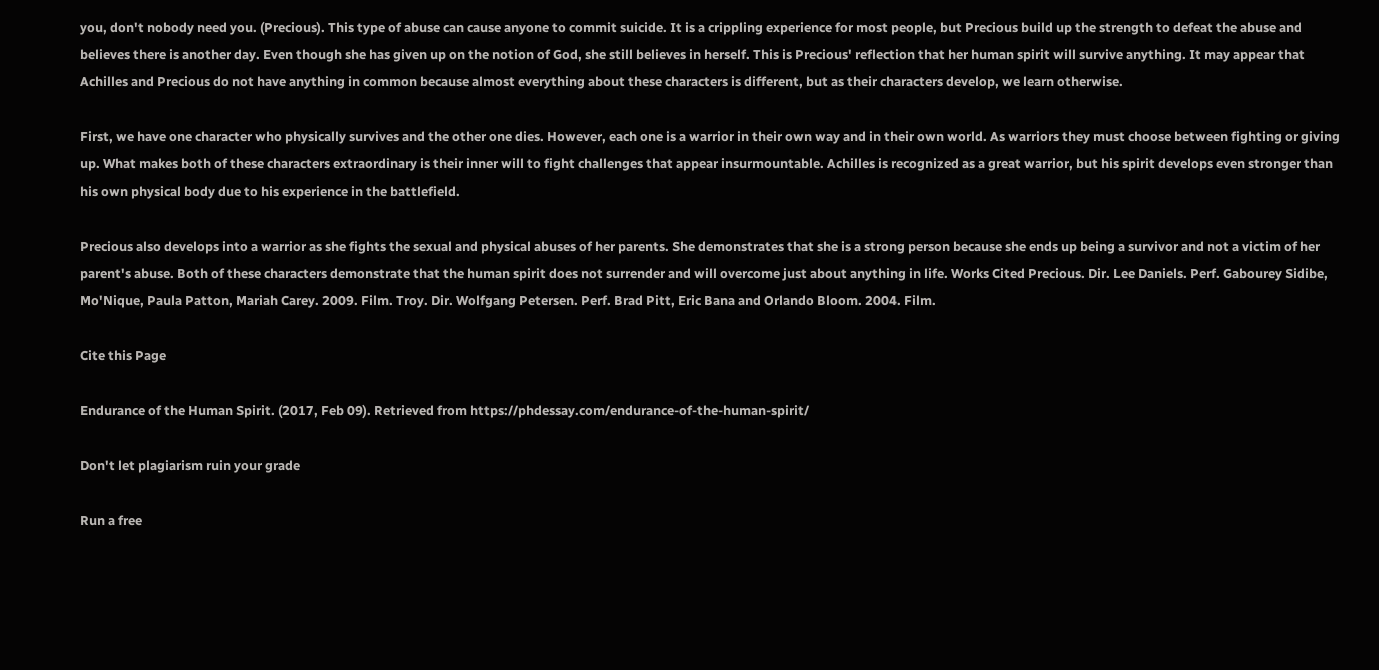you, don't nobody need you. (Precious). This type of abuse can cause anyone to commit suicide. It is a crippling experience for most people, but Precious build up the strength to defeat the abuse and believes there is another day. Even though she has given up on the notion of God, she still believes in herself. This is Precious' reflection that her human spirit will survive anything. It may appear that Achilles and Precious do not have anything in common because almost everything about these characters is different, but as their characters develop, we learn otherwise.

First, we have one character who physically survives and the other one dies. However, each one is a warrior in their own way and in their own world. As warriors they must choose between fighting or giving up. What makes both of these characters extraordinary is their inner will to fight challenges that appear insurmountable. Achilles is recognized as a great warrior, but his spirit develops even stronger than his own physical body due to his experience in the battlefield.

Precious also develops into a warrior as she fights the sexual and physical abuses of her parents. She demonstrates that she is a strong person because she ends up being a survivor and not a victim of her parent's abuse. Both of these characters demonstrate that the human spirit does not surrender and will overcome just about anything in life. Works Cited Precious. Dir. Lee Daniels. Perf. Gabourey Sidibe, Mo'Nique, Paula Patton, Mariah Carey. 2009. Film. Troy. Dir. Wolfgang Petersen. Perf. Brad Pitt, Eric Bana and Orlando Bloom. 2004. Film.

Cite this Page

Endurance of the Human Spirit. (2017, Feb 09). Retrieved from https://phdessay.com/endurance-of-the-human-spirit/

Don't let plagiarism ruin your grade

Run a free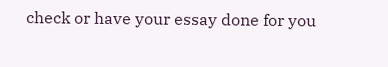check or have your essay done for you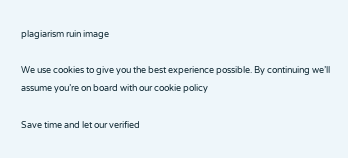plagiarism ruin image

We use cookies to give you the best experience possible. By continuing we’ll assume you’re on board with our cookie policy

Save time and let our verified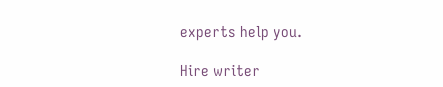experts help you.

Hire writer